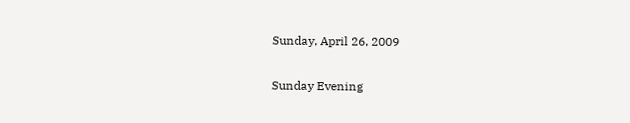Sunday, April 26, 2009

Sunday Evening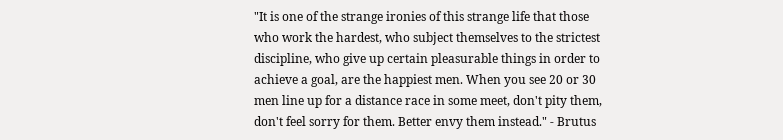"It is one of the strange ironies of this strange life that those who work the hardest, who subject themselves to the strictest discipline, who give up certain pleasurable things in order to achieve a goal, are the happiest men. When you see 20 or 30 men line up for a distance race in some meet, don't pity them, don't feel sorry for them. Better envy them instead." - Brutus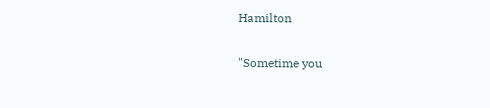Hamilton

"Sometime you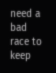need a bad race to keep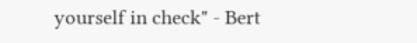yourself in check" - Bert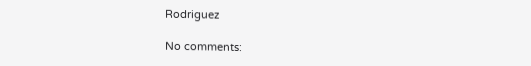Rodriguez

No comments: